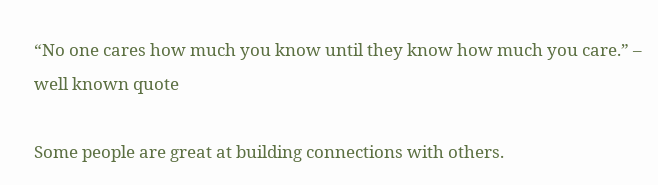“No one cares how much you know until they know how much you care.” – well known quote

Some people are great at building connections with others.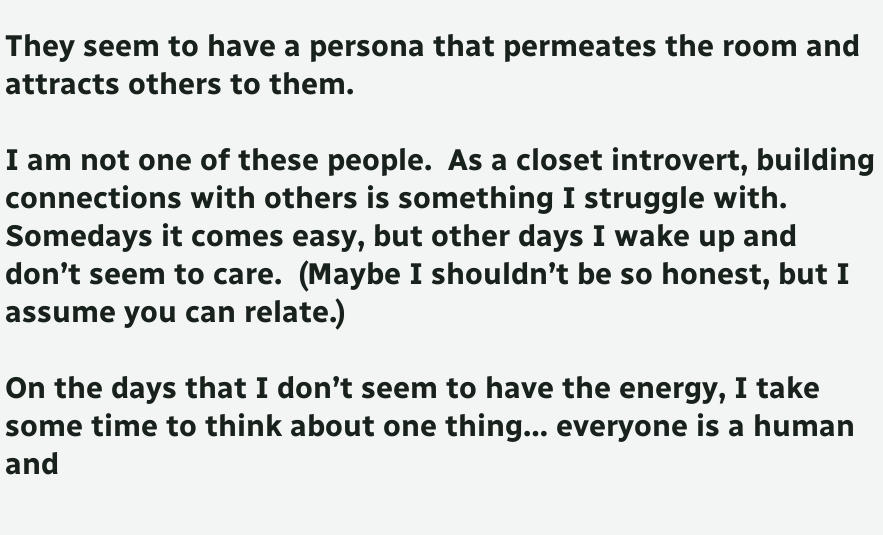They seem to have a persona that permeates the room and attracts others to them.

I am not one of these people.  As a closet introvert, building connections with others is something I struggle with.   Somedays it comes easy, but other days I wake up and don’t seem to care.  (Maybe I shouldn’t be so honest, but I assume you can relate.)

On the days that I don’t seem to have the energy, I take some time to think about one thing… everyone is a human and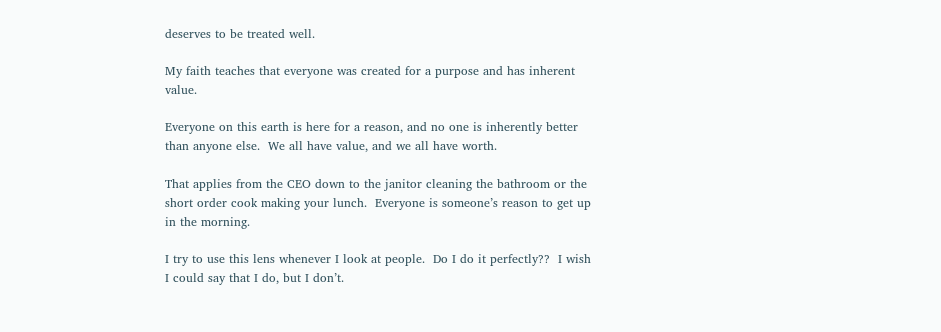deserves to be treated well.

My faith teaches that everyone was created for a purpose and has inherent value.

Everyone on this earth is here for a reason, and no one is inherently better than anyone else.  We all have value, and we all have worth.

That applies from the CEO down to the janitor cleaning the bathroom or the short order cook making your lunch.  Everyone is someone’s reason to get up in the morning.

I try to use this lens whenever I look at people.  Do I do it perfectly??  I wish I could say that I do, but I don’t.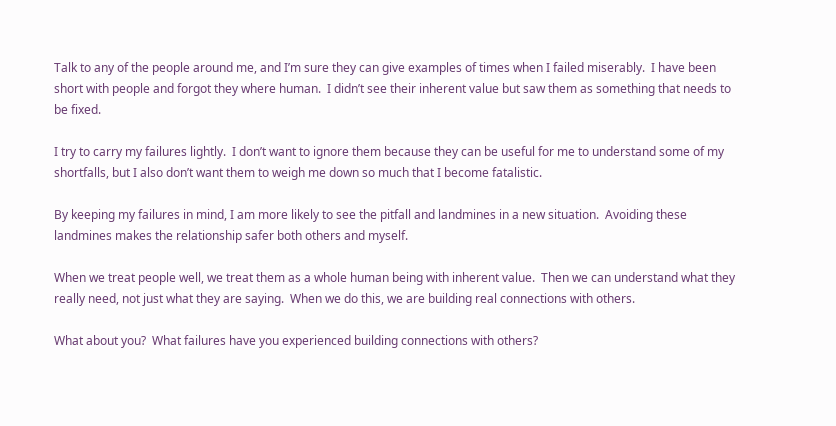Talk to any of the people around me, and I’m sure they can give examples of times when I failed miserably.  I have been short with people and forgot they where human.  I didn’t see their inherent value but saw them as something that needs to be fixed.

I try to carry my failures lightly.  I don’t want to ignore them because they can be useful for me to understand some of my shortfalls, but I also don’t want them to weigh me down so much that I become fatalistic.

By keeping my failures in mind, I am more likely to see the pitfall and landmines in a new situation.  Avoiding these landmines makes the relationship safer both others and myself.

When we treat people well, we treat them as a whole human being with inherent value.  Then we can understand what they really need, not just what they are saying.  When we do this, we are building real connections with others.

What about you?  What failures have you experienced building connections with others?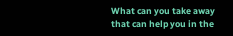What can you take away that can help you in the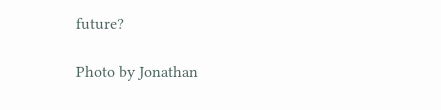future?

Photo by Jonathan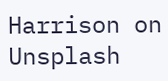Harrison on Unsplash